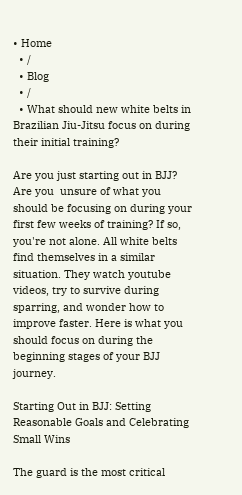• Home
  • /
  • Blog
  • /
  • What should new white belts in Brazilian Jiu-Jitsu focus on during their initial training?

Are you just starting out in BJJ? Are you  unsure of what you should be focusing on during your first few weeks of training? If so, you're not alone. All white belts find themselves in a similar situation. They watch youtube videos, try to survive during sparring, and wonder how to improve faster. Here is what you should focus on during the beginning stages of your BJJ journey.

Starting Out in BJJ: Setting Reasonable Goals and Celebrating Small Wins

The guard is the most critical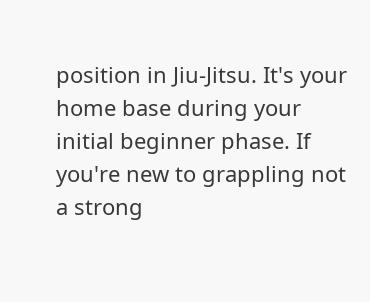position in Jiu-Jitsu. It's your home base during your initial beginner phase. If you're new to grappling not a strong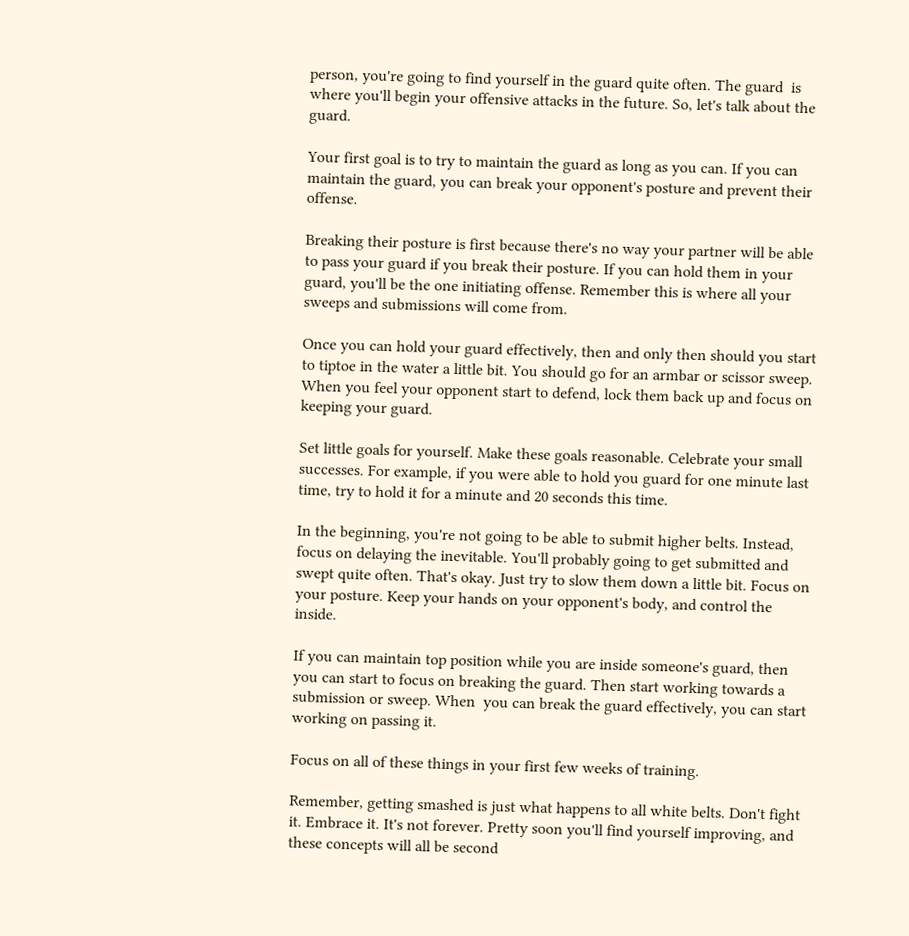person, you're going to find yourself in the guard quite often. The guard  is where you'll begin your offensive attacks in the future. So, let's talk about the guard.

Your first goal is to try to maintain the guard as long as you can. If you can maintain the guard, you can break your opponent's posture and prevent their offense.

Breaking their posture is first because there's no way your partner will be able to pass your guard if you break their posture. If you can hold them in your guard, you'll be the one initiating offense. Remember this is where all your sweeps and submissions will come from.

Once you can hold your guard effectively, then and only then should you start to tiptoe in the water a little bit. You should go for an armbar or scissor sweep. When you feel your opponent start to defend, lock them back up and focus on keeping your guard.

Set little goals for yourself. Make these goals reasonable. Celebrate your small successes. For example, if you were able to hold you guard for one minute last time, try to hold it for a minute and 20 seconds this time.

In the beginning, you're not going to be able to submit higher belts. Instead, focus on delaying the inevitable. You'll probably going to get submitted and swept quite often. That's okay. Just try to slow them down a little bit. Focus on your posture. Keep your hands on your opponent's body, and control the inside.

If you can maintain top position while you are inside someone's guard, then you can start to focus on breaking the guard. Then start working towards a submission or sweep. When  you can break the guard effectively, you can start working on passing it.

Focus on all of these things in your first few weeks of training.

Remember, getting smashed is just what happens to all white belts. Don't fight it. Embrace it. It's not forever. Pretty soon you'll find yourself improving, and these concepts will all be second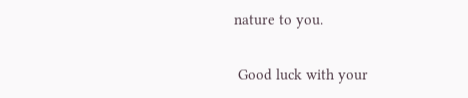nature to you.

 Good luck with your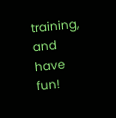training, and have fun!